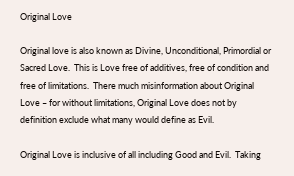Original Love

Original love is also known as Divine, Unconditional, Primordial or Sacred Love.  This is Love free of additives, free of condition and free of limitations.  There much misinformation about Original Love – for without limitations, Original Love does not by definition exclude what many would define as Evil.

Original Love is inclusive of all including Good and Evil.  Taking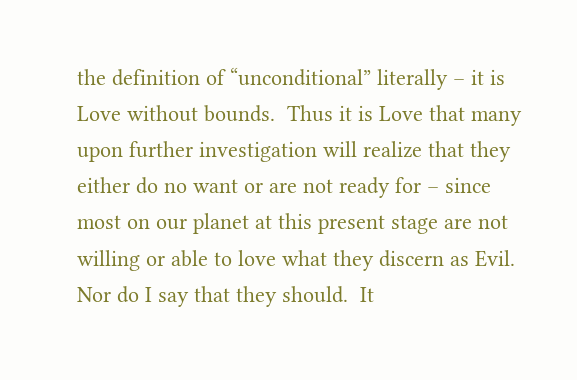the definition of “unconditional” literally – it is Love without bounds.  Thus it is Love that many upon further investigation will realize that they either do no want or are not ready for – since most on our planet at this present stage are not willing or able to love what they discern as Evil.  Nor do I say that they should.  It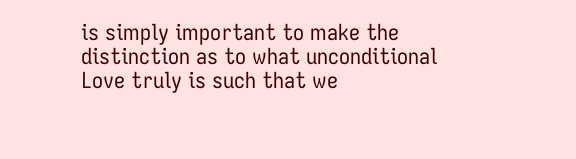is simply important to make the distinction as to what unconditional Love truly is such that we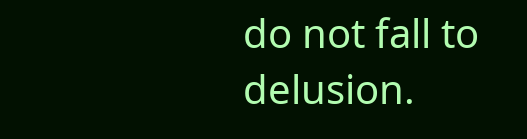do not fall to delusion.